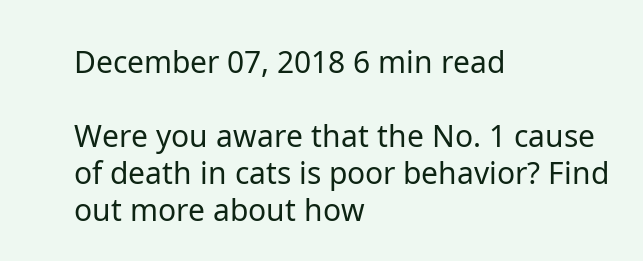December 07, 2018 6 min read

Were you aware that the No. 1 cause of death in cats is poor behavior? Find out more about how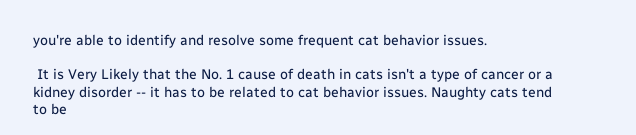you're able to identify and resolve some frequent cat behavior issues.

 It is Very Likely that the No. 1 cause of death in cats isn't a type of cancer or a kidney disorder -- it has to be related to cat behavior issues. Naughty cats tend to be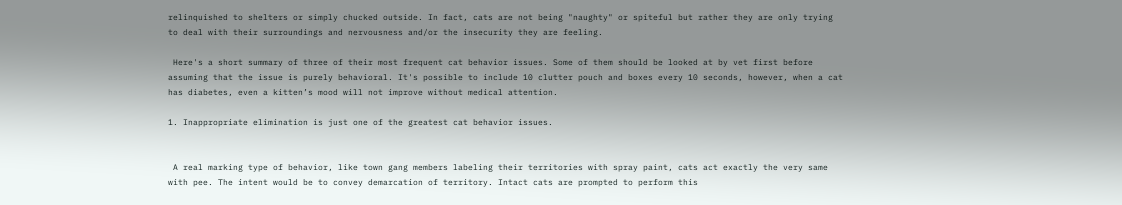relinquished to shelters or simply chucked outside. In fact, cats are not being "naughty" or spiteful but rather they are only trying to deal with their surroundings and nervousness and/or the insecurity they are feeling.

 Here's a short summary of three of their most frequent cat behavior issues. Some of them should be looked at by vet first before assuming that the issue is purely behavioral. It's possible to include 10 clutter pouch and boxes every 10 seconds, however, when a cat has diabetes, even a kitten’s mood will not improve without medical attention.

1. Inappropriate elimination is just one of the greatest cat behavior issues.


 A real marking type of behavior, like town gang members labeling their territories with spray paint, cats act exactly the very same with pee. The intent would be to convey demarcation of territory. Intact cats are prompted to perform this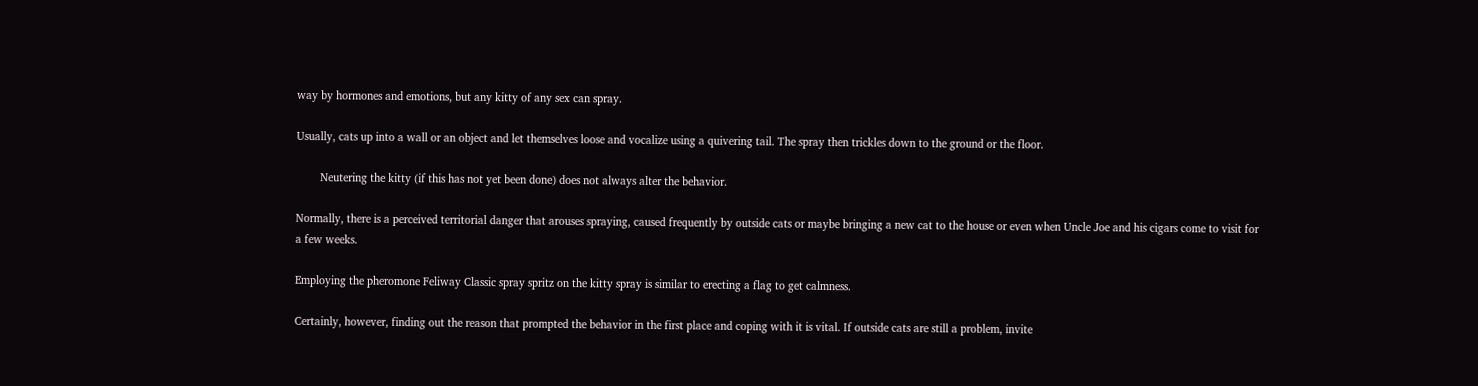way by hormones and emotions, but any kitty of any sex can spray.

Usually, cats up into a wall or an object and let themselves loose and vocalize using a quivering tail. The spray then trickles down to the ground or the floor.

        Neutering the kitty (if this has not yet been done) does not always alter the behavior.

Normally, there is a perceived territorial danger that arouses spraying, caused frequently by outside cats or maybe bringing a new cat to the house or even when Uncle Joe and his cigars come to visit for a few weeks.

Employing the pheromone Feliway Classic spray spritz on the kitty spray is similar to erecting a flag to get calmness.

Certainly, however, finding out the reason that prompted the behavior in the first place and coping with it is vital. If outside cats are still a problem, invite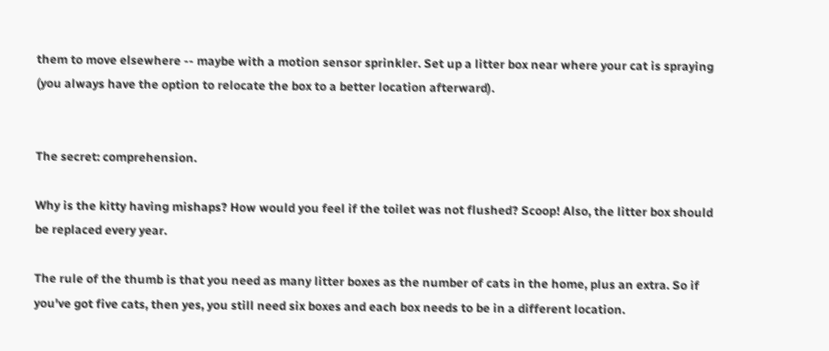them to move elsewhere -- maybe with a motion sensor sprinkler. Set up a litter box near where your cat is spraying (you always have the option to relocate the box to a better location afterward).


The secret: comprehension.

Why is the kitty having mishaps? How would you feel if the toilet was not flushed? Scoop! Also, the litter box should be replaced every year.

The rule of the thumb is that you need as many litter boxes as the number of cats in the home, plus an extra. So if you've got five cats, then yes, you still need six boxes and each box needs to be in a different location.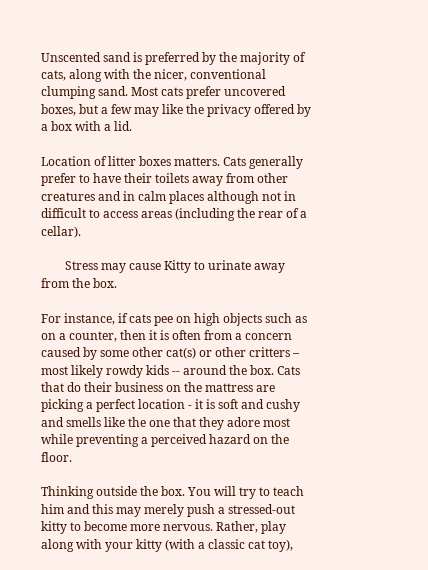Unscented sand is preferred by the majority of cats, along with the nicer, conventional clumping sand. Most cats prefer uncovered boxes, but a few may like the privacy offered by a box with a lid.

Location of litter boxes matters. Cats generally prefer to have their toilets away from other creatures and in calm places although not in difficult to access areas (including the rear of a cellar).

        Stress may cause Kitty to urinate away from the box.

For instance, if cats pee on high objects such as on a counter, then it is often from a concern caused by some other cat(s) or other critters – most likely rowdy kids -- around the box. Cats that do their business on the mattress are picking a perfect location - it is soft and cushy and smells like the one that they adore most while preventing a perceived hazard on the floor.

Thinking outside the box. You will try to teach him and this may merely push a stressed-out kitty to become more nervous. Rather, play along with your kitty (with a classic cat toy),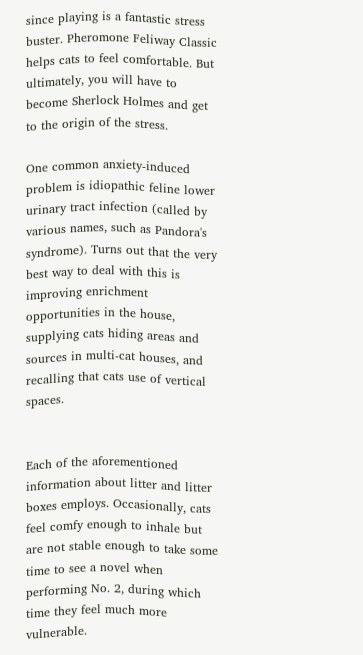since playing is a fantastic stress buster. Pheromone Feliway Classic helps cats to feel comfortable. But ultimately, you will have to become Sherlock Holmes and get to the origin of the stress.

One common anxiety-induced problem is idiopathic feline lower urinary tract infection (called by various names, such as Pandora's syndrome). Turns out that the very best way to deal with this is improving enrichment opportunities in the house, supplying cats hiding areas and sources in multi-cat houses, and recalling that cats use of vertical spaces.


Each of the aforementioned information about litter and litter boxes employs. Occasionally, cats feel comfy enough to inhale but are not stable enough to take some time to see a novel when performing No. 2, during which time they feel much more vulnerable.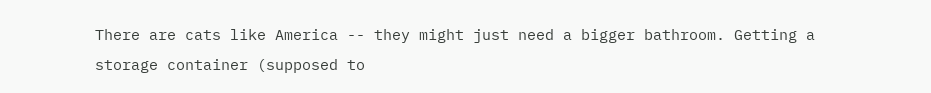There are cats like America -- they might just need a bigger bathroom. Getting a storage container (supposed to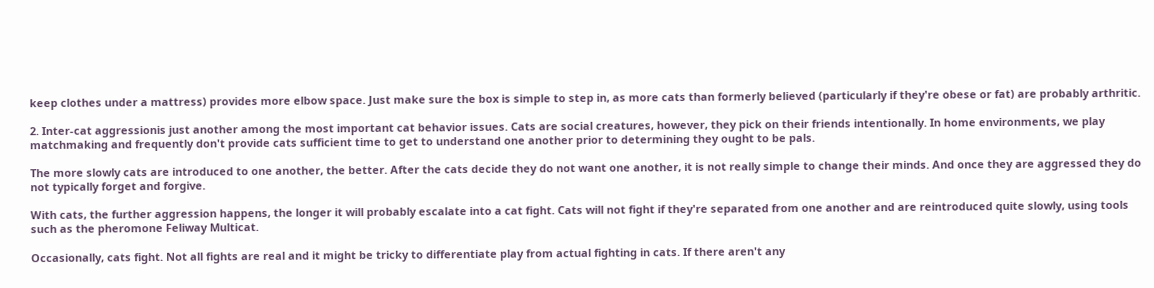keep clothes under a mattress) provides more elbow space. Just make sure the box is simple to step in, as more cats than formerly believed (particularly if they're obese or fat) are probably arthritic.

2. Inter-cat aggressionis just another among the most important cat behavior issues. Cats are social creatures, however, they pick on their friends intentionally. In home environments, we play matchmaking and frequently don't provide cats sufficient time to get to understand one another prior to determining they ought to be pals.

The more slowly cats are introduced to one another, the better. After the cats decide they do not want one another, it is not really simple to change their minds. And once they are aggressed they do not typically forget and forgive.

With cats, the further aggression happens, the longer it will probably escalate into a cat fight. Cats will not fight if they're separated from one another and are reintroduced quite slowly, using tools such as the pheromone Feliway Multicat.

Occasionally, cats fight. Not all fights are real and it might be tricky to differentiate play from actual fighting in cats. If there aren't any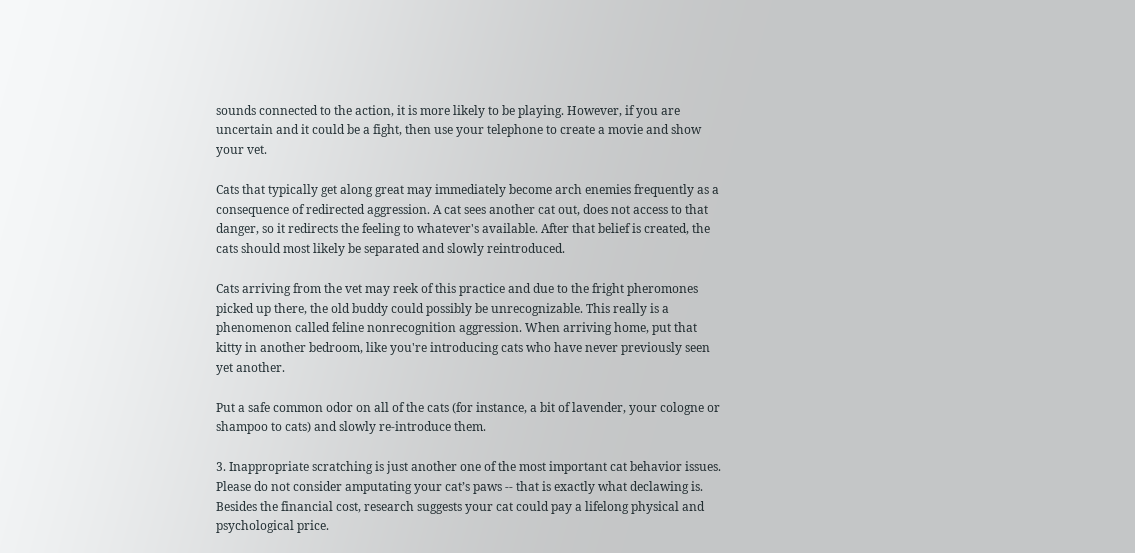sounds connected to the action, it is more likely to be playing. However, if you are uncertain and it could be a fight, then use your telephone to create a movie and show your vet.

Cats that typically get along great may immediately become arch enemies frequently as a consequence of redirected aggression. A cat sees another cat out, does not access to that danger, so it redirects the feeling to whatever's available. After that belief is created, the cats should most likely be separated and slowly reintroduced.

Cats arriving from the vet may reek of this practice and due to the fright pheromones picked up there, the old buddy could possibly be unrecognizable. This really is a phenomenon called feline nonrecognition aggression. When arriving home, put that kitty in another bedroom, like you're introducing cats who have never previously seen yet another.

Put a safe common odor on all of the cats (for instance, a bit of lavender, your cologne or shampoo to cats) and slowly re-introduce them.

3. Inappropriate scratching is just another one of the most important cat behavior issues. Please do not consider amputating your cat’s paws -- that is exactly what declawing is. Besides the financial cost, research suggests your cat could pay a lifelong physical and psychological price.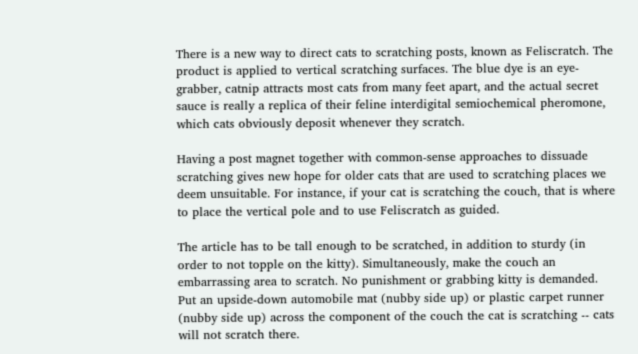There is a new way to direct cats to scratching posts, known as Feliscratch. The product is applied to vertical scratching surfaces. The blue dye is an eye-grabber, catnip attracts most cats from many feet apart, and the actual secret sauce is really a replica of their feline interdigital semiochemical pheromone, which cats obviously deposit whenever they scratch.

Having a post magnet together with common-sense approaches to dissuade scratching gives new hope for older cats that are used to scratching places we deem unsuitable. For instance, if your cat is scratching the couch, that is where to place the vertical pole and to use Feliscratch as guided.

The article has to be tall enough to be scratched, in addition to sturdy (in order to not topple on the kitty). Simultaneously, make the couch an embarrassing area to scratch. No punishment or grabbing kitty is demanded. Put an upside-down automobile mat (nubby side up) or plastic carpet runner (nubby side up) across the component of the couch the cat is scratching -- cats will not scratch there.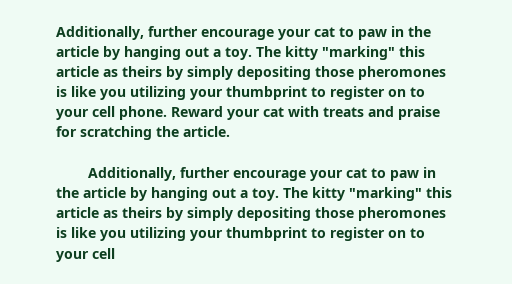Additionally, further encourage your cat to paw in the article by hanging out a toy. The kitty "marking" this article as theirs by simply depositing those pheromones is like you utilizing your thumbprint to register on to your cell phone. Reward your cat with treats and praise for scratching the article.

        Additionally, further encourage your cat to paw in the article by hanging out a toy. The kitty "marking" this article as theirs by simply depositing those pheromones is like you utilizing your thumbprint to register on to your cell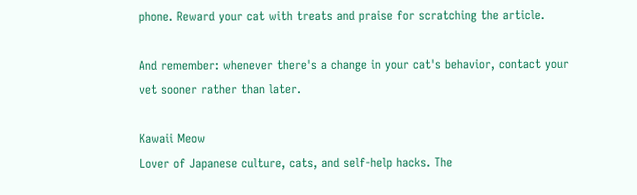phone. Reward your cat with treats and praise for scratching the article.

And remember: whenever there's a change in your cat's behavior, contact your vet sooner rather than later.

Kawaii Meow
Lover of Japanese culture, cats, and self-help hacks. The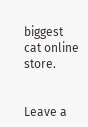biggest cat online store.


Leave a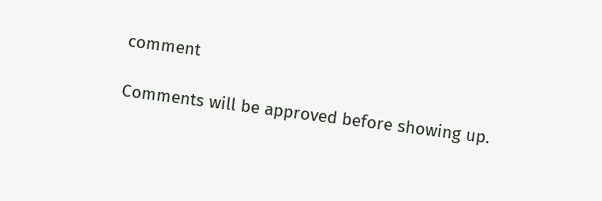comment

Comments will be approved before showing up.